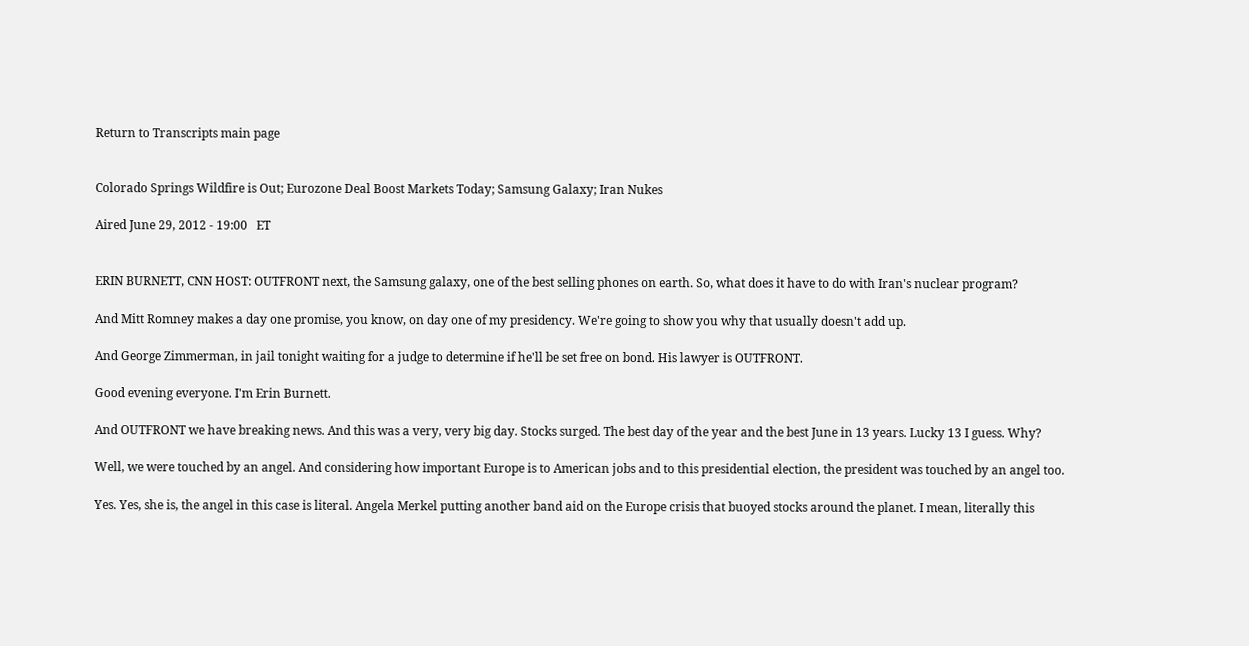Return to Transcripts main page


Colorado Springs Wildfire is Out; Eurozone Deal Boost Markets Today; Samsung Galaxy; Iran Nukes

Aired June 29, 2012 - 19:00   ET


ERIN BURNETT, CNN HOST: OUTFRONT next, the Samsung galaxy, one of the best selling phones on earth. So, what does it have to do with Iran's nuclear program?

And Mitt Romney makes a day one promise, you know, on day one of my presidency. We're going to show you why that usually doesn't add up.

And George Zimmerman, in jail tonight waiting for a judge to determine if he'll be set free on bond. His lawyer is OUTFRONT.

Good evening everyone. I'm Erin Burnett.

And OUTFRONT we have breaking news. And this was a very, very big day. Stocks surged. The best day of the year and the best June in 13 years. Lucky 13 I guess. Why?

Well, we were touched by an angel. And considering how important Europe is to American jobs and to this presidential election, the president was touched by an angel too.

Yes. Yes, she is, the angel in this case is literal. Angela Merkel putting another band aid on the Europe crisis that buoyed stocks around the planet. I mean, literally this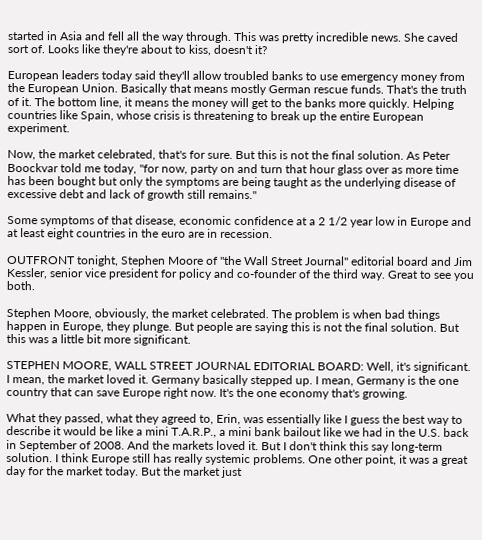started in Asia and fell all the way through. This was pretty incredible news. She caved sort of. Looks like they're about to kiss, doesn't it?

European leaders today said they'll allow troubled banks to use emergency money from the European Union. Basically that means mostly German rescue funds. That's the truth of it. The bottom line, it means the money will get to the banks more quickly. Helping countries like Spain, whose crisis is threatening to break up the entire European experiment.

Now, the market celebrated, that's for sure. But this is not the final solution. As Peter Boockvar told me today, "for now, party on and turn that hour glass over as more time has been bought but only the symptoms are being taught as the underlying disease of excessive debt and lack of growth still remains."

Some symptoms of that disease, economic confidence at a 2 1/2 year low in Europe and at least eight countries in the euro are in recession.

OUTFRONT tonight, Stephen Moore of "the Wall Street Journal" editorial board and Jim Kessler, senior vice president for policy and co-founder of the third way. Great to see you both.

Stephen Moore, obviously, the market celebrated. The problem is when bad things happen in Europe, they plunge. But people are saying this is not the final solution. But this was a little bit more significant.

STEPHEN MOORE, WALL STREET JOURNAL EDITORIAL BOARD: Well, it's significant. I mean, the market loved it. Germany basically stepped up. I mean, Germany is the one country that can save Europe right now. It's the one economy that's growing.

What they passed, what they agreed to, Erin, was essentially like I guess the best way to describe it would be like a mini T.A.R.P., a mini bank bailout like we had in the U.S. back in September of 2008. And the markets loved it. But I don't think this say long-term solution. I think Europe still has really systemic problems. One other point, it was a great day for the market today. But the market just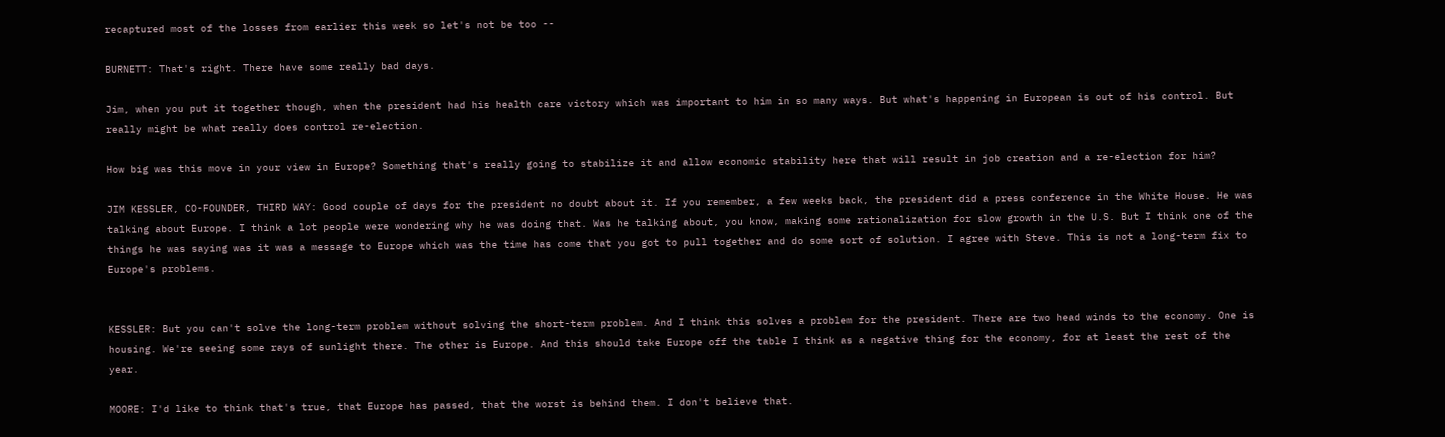recaptured most of the losses from earlier this week so let's not be too --

BURNETT: That's right. There have some really bad days.

Jim, when you put it together though, when the president had his health care victory which was important to him in so many ways. But what's happening in European is out of his control. But really might be what really does control re-election.

How big was this move in your view in Europe? Something that's really going to stabilize it and allow economic stability here that will result in job creation and a re-election for him?

JIM KESSLER, CO-FOUNDER, THIRD WAY: Good couple of days for the president no doubt about it. If you remember, a few weeks back, the president did a press conference in the White House. He was talking about Europe. I think a lot people were wondering why he was doing that. Was he talking about, you know, making some rationalization for slow growth in the U.S. But I think one of the things he was saying was it was a message to Europe which was the time has come that you got to pull together and do some sort of solution. I agree with Steve. This is not a long-term fix to Europe's problems.


KESSLER: But you can't solve the long-term problem without solving the short-term problem. And I think this solves a problem for the president. There are two head winds to the economy. One is housing. We're seeing some rays of sunlight there. The other is Europe. And this should take Europe off the table I think as a negative thing for the economy, for at least the rest of the year.

MOORE: I'd like to think that's true, that Europe has passed, that the worst is behind them. I don't believe that.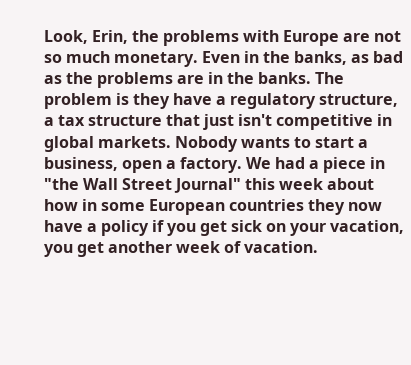Look, Erin, the problems with Europe are not so much monetary. Even in the banks, as bad as the problems are in the banks. The problem is they have a regulatory structure, a tax structure that just isn't competitive in global markets. Nobody wants to start a business, open a factory. We had a piece in "the Wall Street Journal" this week about how in some European countries they now have a policy if you get sick on your vacation, you get another week of vacation.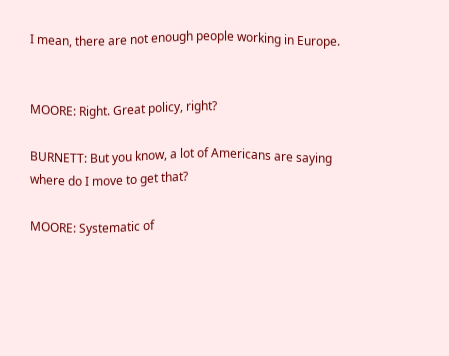I mean, there are not enough people working in Europe.


MOORE: Right. Great policy, right?

BURNETT: But you know, a lot of Americans are saying where do I move to get that?

MOORE: Systematic of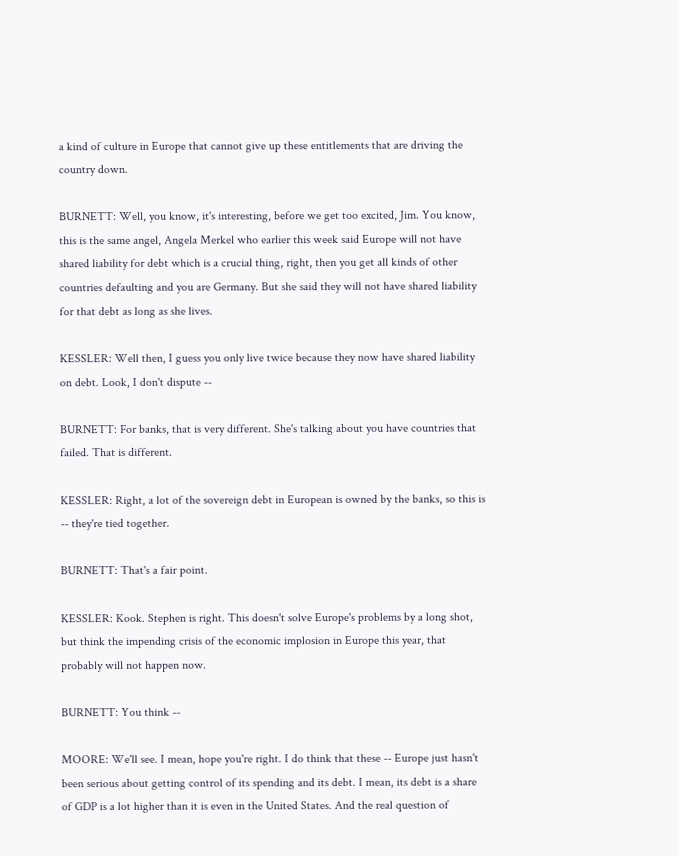a kind of culture in Europe that cannot give up these entitlements that are driving the country down.

BURNETT: Well, you know, it's interesting, before we get too excited, Jim. You know, this is the same angel, Angela Merkel who earlier this week said Europe will not have shared liability for debt which is a crucial thing, right, then you get all kinds of other countries defaulting and you are Germany. But she said they will not have shared liability for that debt as long as she lives.

KESSLER: Well then, I guess you only live twice because they now have shared liability on debt. Look, I don't dispute --

BURNETT: For banks, that is very different. She's talking about you have countries that failed. That is different.

KESSLER: Right, a lot of the sovereign debt in European is owned by the banks, so this is -- they're tied together.

BURNETT: That's a fair point.

KESSLER: Kook. Stephen is right. This doesn't solve Europe's problems by a long shot, but think the impending crisis of the economic implosion in Europe this year, that probably will not happen now.

BURNETT: You think --

MOORE: We'll see. I mean, hope you're right. I do think that these -- Europe just hasn't been serious about getting control of its spending and its debt. I mean, its debt is a share of GDP is a lot higher than it is even in the United States. And the real question of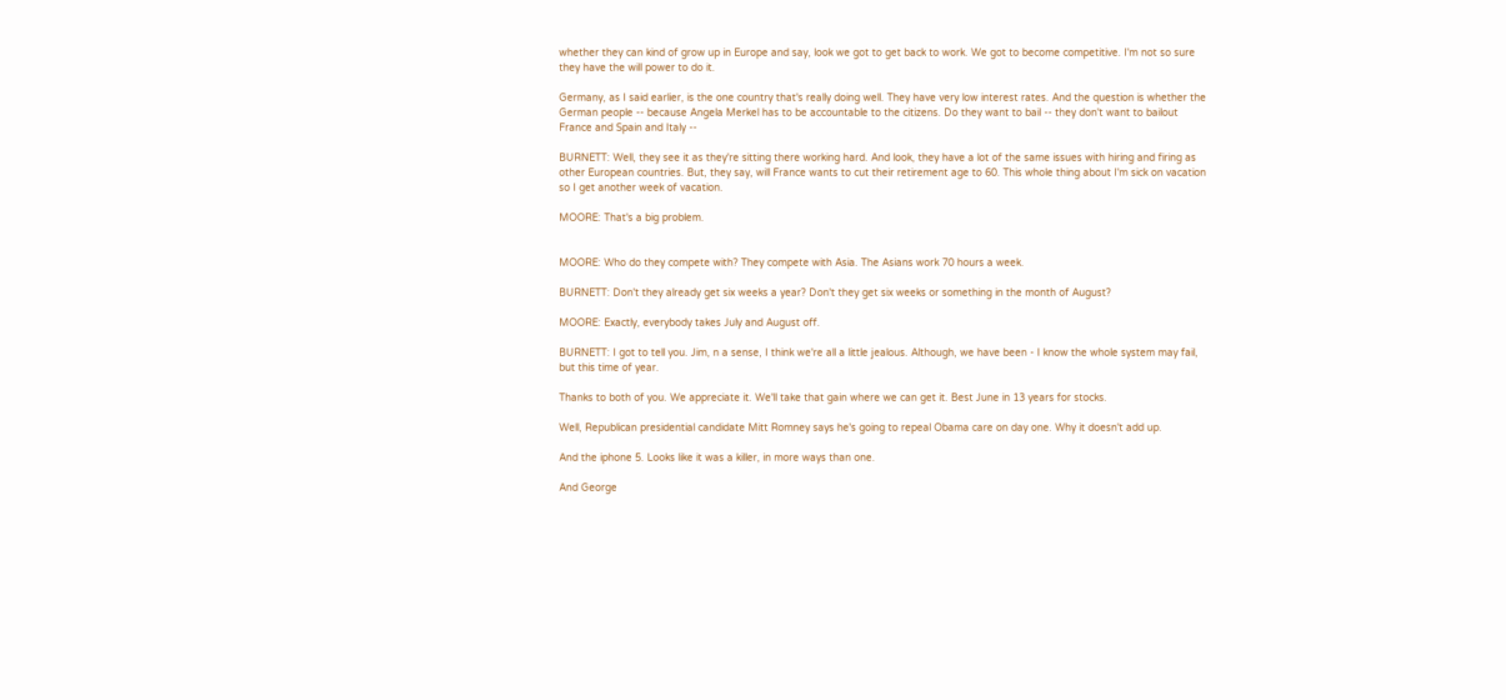whether they can kind of grow up in Europe and say, look we got to get back to work. We got to become competitive. I'm not so sure they have the will power to do it.

Germany, as I said earlier, is the one country that's really doing well. They have very low interest rates. And the question is whether the German people -- because Angela Merkel has to be accountable to the citizens. Do they want to bail -- they don't want to bailout France and Spain and Italy --

BURNETT: Well, they see it as they're sitting there working hard. And look, they have a lot of the same issues with hiring and firing as other European countries. But, they say, will France wants to cut their retirement age to 60. This whole thing about I'm sick on vacation so I get another week of vacation.

MOORE: That's a big problem.


MOORE: Who do they compete with? They compete with Asia. The Asians work 70 hours a week.

BURNETT: Don't they already get six weeks a year? Don't they get six weeks or something in the month of August?

MOORE: Exactly, everybody takes July and August off.

BURNETT: I got to tell you. Jim, n a sense, I think we're all a little jealous. Although, we have been - I know the whole system may fail, but this time of year.

Thanks to both of you. We appreciate it. We'll take that gain where we can get it. Best June in 13 years for stocks.

Well, Republican presidential candidate Mitt Romney says he's going to repeal Obama care on day one. Why it doesn't add up.

And the iphone 5. Looks like it was a killer, in more ways than one.

And George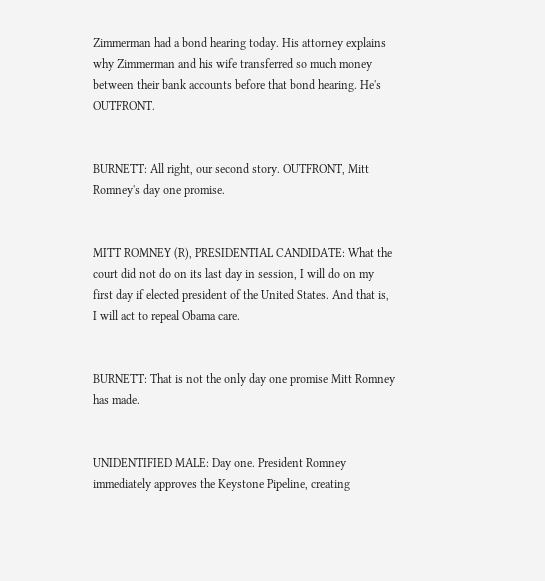Zimmerman had a bond hearing today. His attorney explains why Zimmerman and his wife transferred so much money between their bank accounts before that bond hearing. He's OUTFRONT.


BURNETT: All right, our second story. OUTFRONT, Mitt Romney's day one promise.


MITT ROMNEY (R), PRESIDENTIAL CANDIDATE: What the court did not do on its last day in session, I will do on my first day if elected president of the United States. And that is, I will act to repeal Obama care.


BURNETT: That is not the only day one promise Mitt Romney has made.


UNIDENTIFIED MALE: Day one. President Romney immediately approves the Keystone Pipeline, creating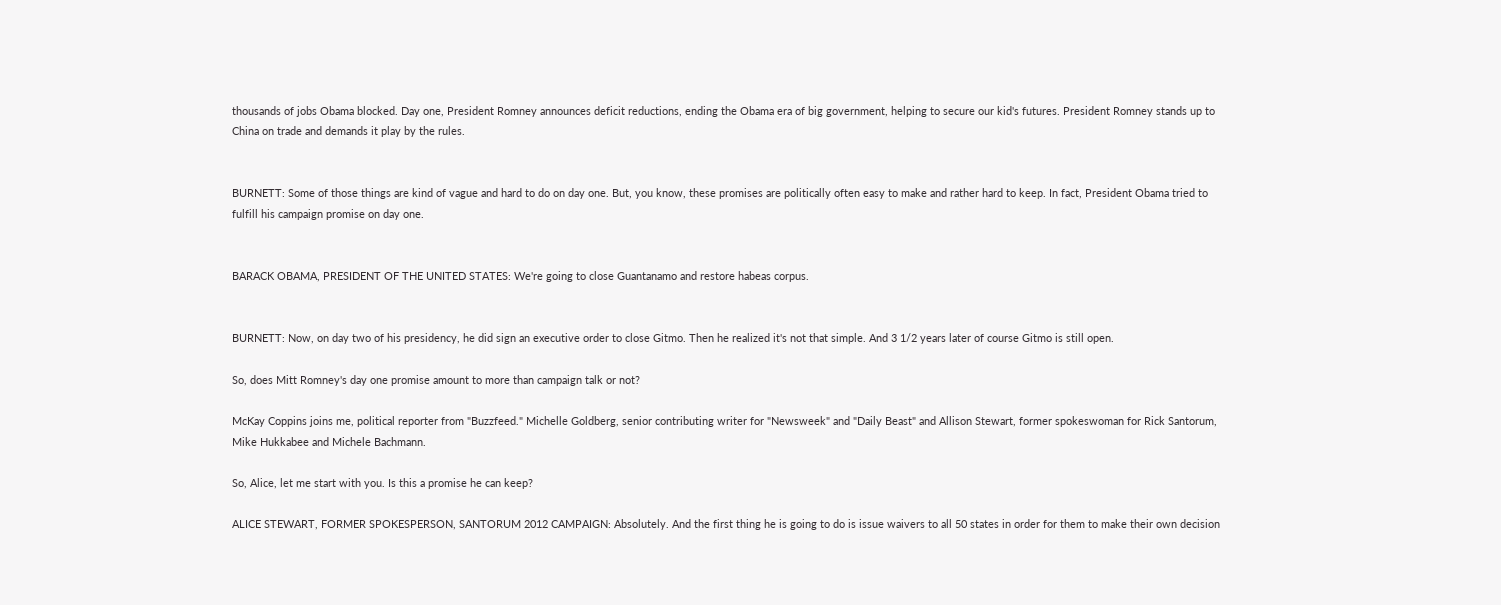thousands of jobs Obama blocked. Day one, President Romney announces deficit reductions, ending the Obama era of big government, helping to secure our kid's futures. President Romney stands up to China on trade and demands it play by the rules.


BURNETT: Some of those things are kind of vague and hard to do on day one. But, you know, these promises are politically often easy to make and rather hard to keep. In fact, President Obama tried to fulfill his campaign promise on day one.


BARACK OBAMA, PRESIDENT OF THE UNITED STATES: We're going to close Guantanamo and restore habeas corpus.


BURNETT: Now, on day two of his presidency, he did sign an executive order to close Gitmo. Then he realized it's not that simple. And 3 1/2 years later of course Gitmo is still open.

So, does Mitt Romney's day one promise amount to more than campaign talk or not?

McKay Coppins joins me, political reporter from "Buzzfeed." Michelle Goldberg, senior contributing writer for "Newsweek" and "Daily Beast" and Allison Stewart, former spokeswoman for Rick Santorum, Mike Hukkabee and Michele Bachmann.

So, Alice, let me start with you. Is this a promise he can keep?

ALICE STEWART, FORMER SPOKESPERSON, SANTORUM 2012 CAMPAIGN: Absolutely. And the first thing he is going to do is issue waivers to all 50 states in order for them to make their own decision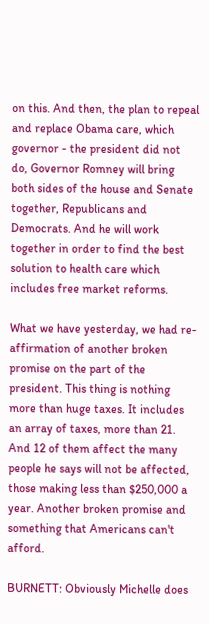on this. And then, the plan to repeal and replace Obama care, which governor - the president did not do, Governor Romney will bring both sides of the house and Senate together, Republicans and Democrats. And he will work together in order to find the best solution to health care which includes free market reforms.

What we have yesterday, we had re-affirmation of another broken promise on the part of the president. This thing is nothing more than huge taxes. It includes an array of taxes, more than 21. And 12 of them affect the many people he says will not be affected, those making less than $250,000 a year. Another broken promise and something that Americans can't afford.

BURNETT: Obviously Michelle does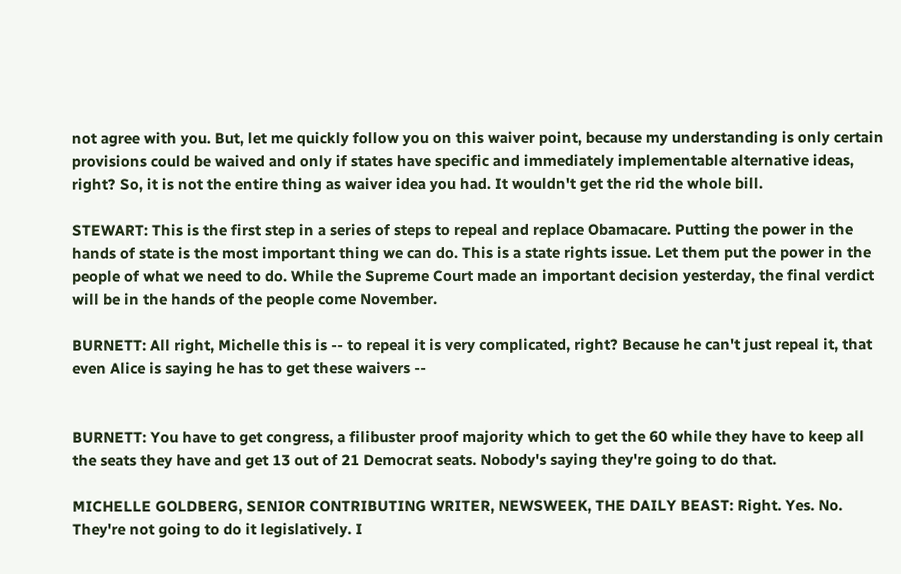not agree with you. But, let me quickly follow you on this waiver point, because my understanding is only certain provisions could be waived and only if states have specific and immediately implementable alternative ideas, right? So, it is not the entire thing as waiver idea you had. It wouldn't get the rid the whole bill.

STEWART: This is the first step in a series of steps to repeal and replace Obamacare. Putting the power in the hands of state is the most important thing we can do. This is a state rights issue. Let them put the power in the people of what we need to do. While the Supreme Court made an important decision yesterday, the final verdict will be in the hands of the people come November.

BURNETT: All right, Michelle this is -- to repeal it is very complicated, right? Because he can't just repeal it, that even Alice is saying he has to get these waivers --


BURNETT: You have to get congress, a filibuster proof majority which to get the 60 while they have to keep all the seats they have and get 13 out of 21 Democrat seats. Nobody's saying they're going to do that.

MICHELLE GOLDBERG, SENIOR CONTRIBUTING WRITER, NEWSWEEK, THE DAILY BEAST: Right. Yes. No. They're not going to do it legislatively. I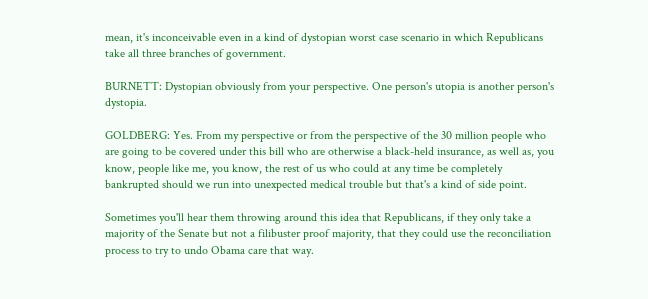mean, it's inconceivable even in a kind of dystopian worst case scenario in which Republicans take all three branches of government.

BURNETT: Dystopian obviously from your perspective. One person's utopia is another person's dystopia.

GOLDBERG: Yes. From my perspective or from the perspective of the 30 million people who are going to be covered under this bill who are otherwise a black-held insurance, as well as, you know, people like me, you know, the rest of us who could at any time be completely bankrupted should we run into unexpected medical trouble but that's a kind of side point.

Sometimes you'll hear them throwing around this idea that Republicans, if they only take a majority of the Senate but not a filibuster proof majority, that they could use the reconciliation process to try to undo Obama care that way.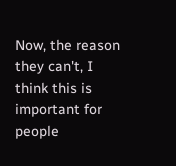Now, the reason they can't, I think this is important for people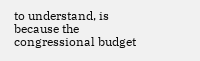to understand, is because the congressional budget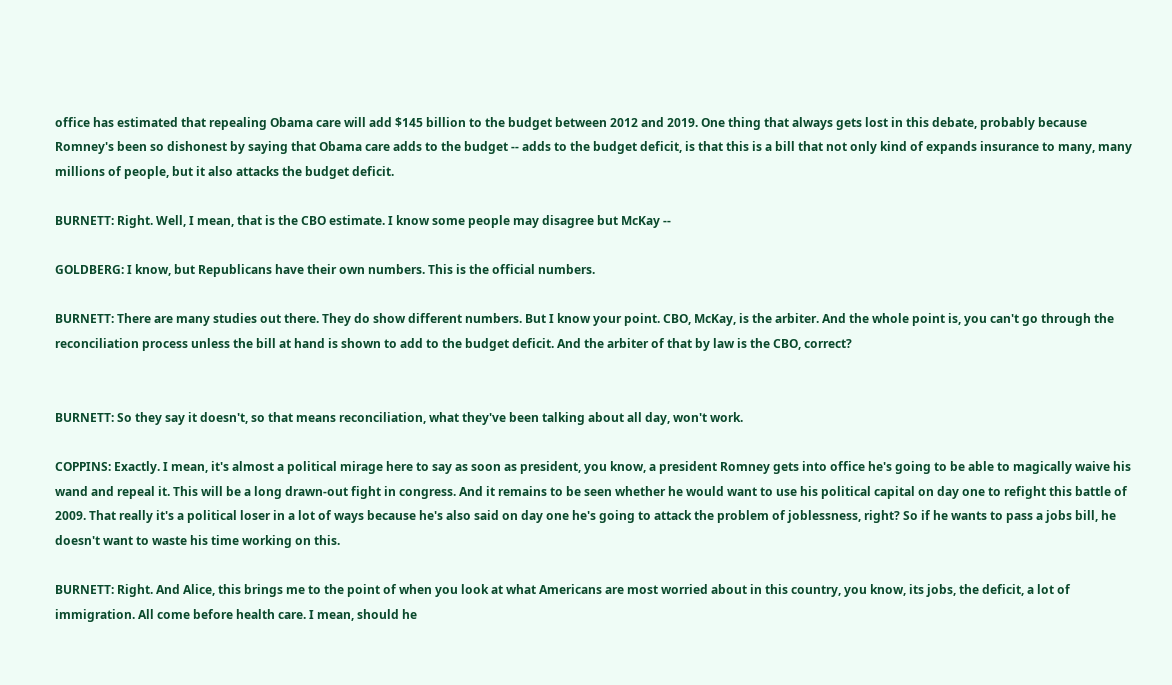office has estimated that repealing Obama care will add $145 billion to the budget between 2012 and 2019. One thing that always gets lost in this debate, probably because Romney's been so dishonest by saying that Obama care adds to the budget -- adds to the budget deficit, is that this is a bill that not only kind of expands insurance to many, many millions of people, but it also attacks the budget deficit.

BURNETT: Right. Well, I mean, that is the CBO estimate. I know some people may disagree but McKay --

GOLDBERG: I know, but Republicans have their own numbers. This is the official numbers.

BURNETT: There are many studies out there. They do show different numbers. But I know your point. CBO, McKay, is the arbiter. And the whole point is, you can't go through the reconciliation process unless the bill at hand is shown to add to the budget deficit. And the arbiter of that by law is the CBO, correct?


BURNETT: So they say it doesn't, so that means reconciliation, what they've been talking about all day, won't work.

COPPINS: Exactly. I mean, it's almost a political mirage here to say as soon as president, you know, a president Romney gets into office he's going to be able to magically waive his wand and repeal it. This will be a long drawn-out fight in congress. And it remains to be seen whether he would want to use his political capital on day one to refight this battle of 2009. That really it's a political loser in a lot of ways because he's also said on day one he's going to attack the problem of joblessness, right? So if he wants to pass a jobs bill, he doesn't want to waste his time working on this.

BURNETT: Right. And Alice, this brings me to the point of when you look at what Americans are most worried about in this country, you know, its jobs, the deficit, a lot of immigration. All come before health care. I mean, should he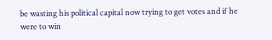be wasting his political capital now trying to get votes and if he were to win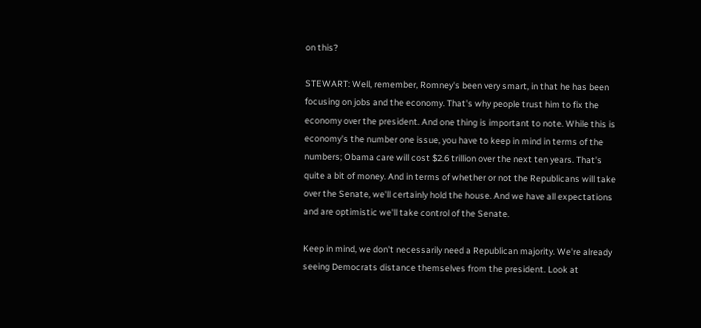on this?

STEWART: Well, remember, Romney's been very smart, in that he has been focusing on jobs and the economy. That's why people trust him to fix the economy over the president. And one thing is important to note. While this is economy's the number one issue, you have to keep in mind in terms of the numbers; Obama care will cost $2.6 trillion over the next ten years. That's quite a bit of money. And in terms of whether or not the Republicans will take over the Senate, we'll certainly hold the house. And we have all expectations and are optimistic we'll take control of the Senate.

Keep in mind, we don't necessarily need a Republican majority. We're already seeing Democrats distance themselves from the president. Look at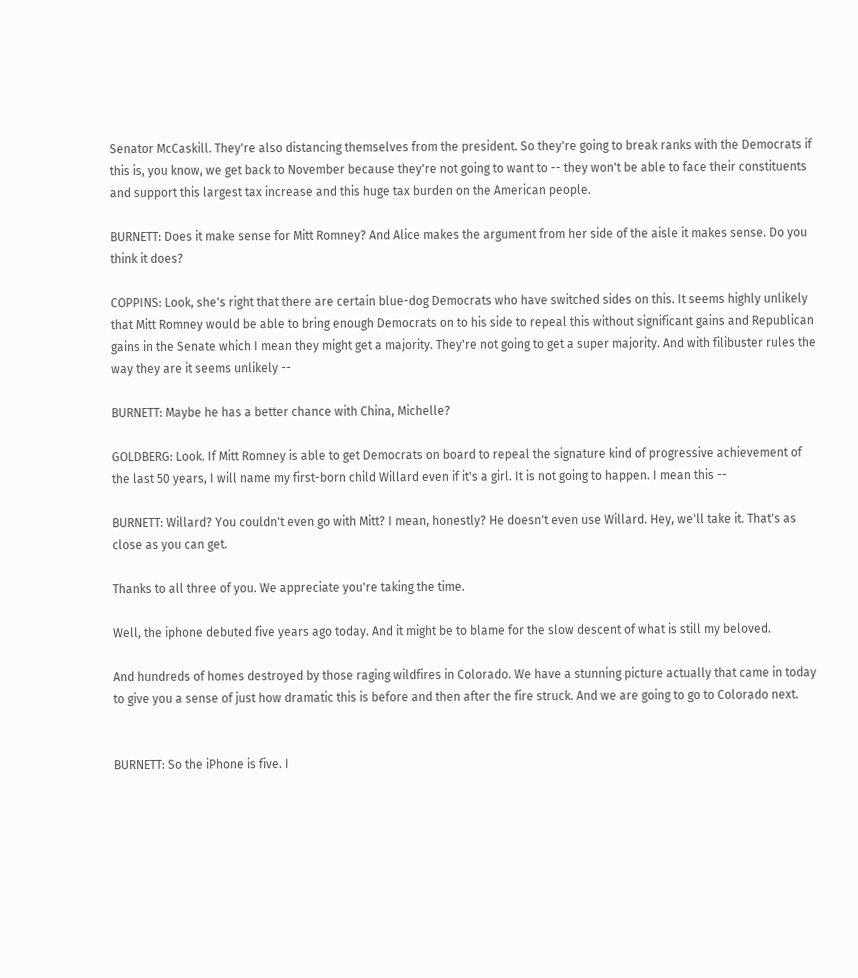Senator McCaskill. They're also distancing themselves from the president. So they're going to break ranks with the Democrats if this is, you know, we get back to November because they're not going to want to -- they won't be able to face their constituents and support this largest tax increase and this huge tax burden on the American people.

BURNETT: Does it make sense for Mitt Romney? And Alice makes the argument from her side of the aisle it makes sense. Do you think it does?

COPPINS: Look, she's right that there are certain blue-dog Democrats who have switched sides on this. It seems highly unlikely that Mitt Romney would be able to bring enough Democrats on to his side to repeal this without significant gains and Republican gains in the Senate which I mean they might get a majority. They're not going to get a super majority. And with filibuster rules the way they are it seems unlikely --

BURNETT: Maybe he has a better chance with China, Michelle?

GOLDBERG: Look. If Mitt Romney is able to get Democrats on board to repeal the signature kind of progressive achievement of the last 50 years, I will name my first-born child Willard even if it's a girl. It is not going to happen. I mean this --

BURNETT: Willard? You couldn't even go with Mitt? I mean, honestly? He doesn't even use Willard. Hey, we'll take it. That's as close as you can get.

Thanks to all three of you. We appreciate you're taking the time.

Well, the iphone debuted five years ago today. And it might be to blame for the slow descent of what is still my beloved.

And hundreds of homes destroyed by those raging wildfires in Colorado. We have a stunning picture actually that came in today to give you a sense of just how dramatic this is before and then after the fire struck. And we are going to go to Colorado next.


BURNETT: So the iPhone is five. I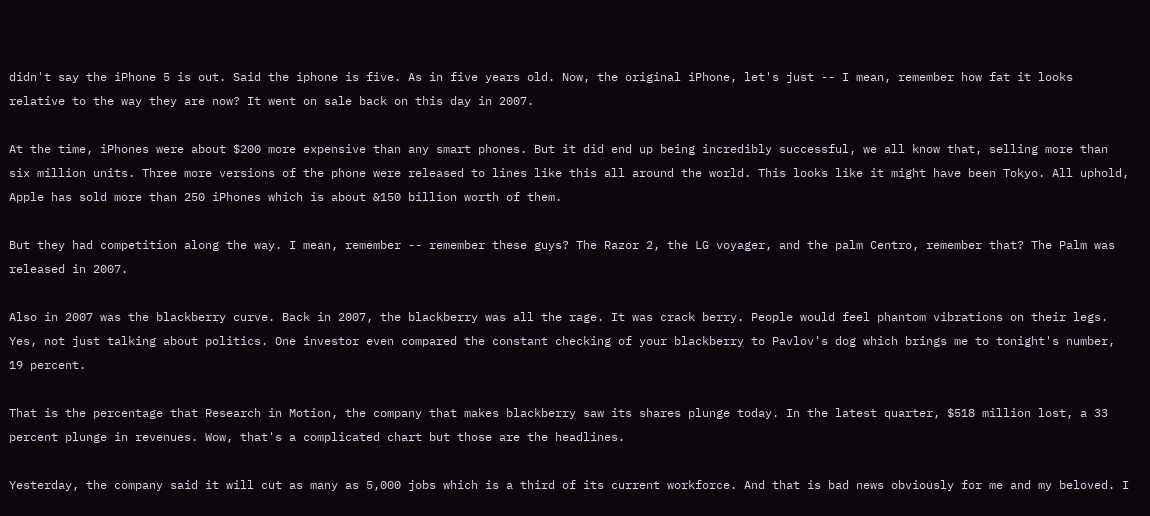didn't say the iPhone 5 is out. Said the iphone is five. As in five years old. Now, the original iPhone, let's just -- I mean, remember how fat it looks relative to the way they are now? It went on sale back on this day in 2007.

At the time, iPhones were about $200 more expensive than any smart phones. But it did end up being incredibly successful, we all know that, selling more than six million units. Three more versions of the phone were released to lines like this all around the world. This looks like it might have been Tokyo. All uphold, Apple has sold more than 250 iPhones which is about &150 billion worth of them.

But they had competition along the way. I mean, remember -- remember these guys? The Razor 2, the LG voyager, and the palm Centro, remember that? The Palm was released in 2007.

Also in 2007 was the blackberry curve. Back in 2007, the blackberry was all the rage. It was crack berry. People would feel phantom vibrations on their legs. Yes, not just talking about politics. One investor even compared the constant checking of your blackberry to Pavlov's dog which brings me to tonight's number, 19 percent.

That is the percentage that Research in Motion, the company that makes blackberry saw its shares plunge today. In the latest quarter, $518 million lost, a 33 percent plunge in revenues. Wow, that's a complicated chart but those are the headlines.

Yesterday, the company said it will cut as many as 5,000 jobs which is a third of its current workforce. And that is bad news obviously for me and my beloved. I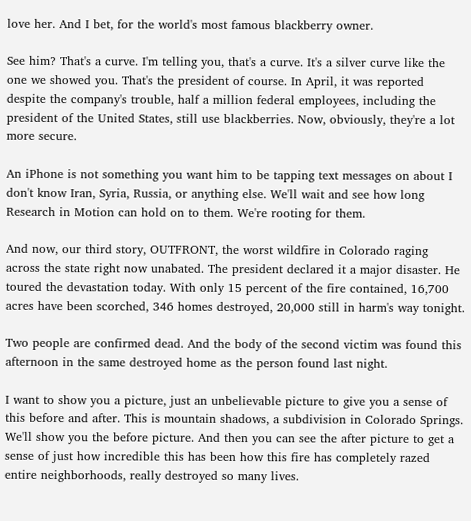love her. And I bet, for the world's most famous blackberry owner.

See him? That's a curve. I'm telling you, that's a curve. It's a silver curve like the one we showed you. That's the president of course. In April, it was reported despite the company's trouble, half a million federal employees, including the president of the United States, still use blackberries. Now, obviously, they're a lot more secure.

An iPhone is not something you want him to be tapping text messages on about I don't know Iran, Syria, Russia, or anything else. We'll wait and see how long Research in Motion can hold on to them. We're rooting for them.

And now, our third story, OUTFRONT, the worst wildfire in Colorado raging across the state right now unabated. The president declared it a major disaster. He toured the devastation today. With only 15 percent of the fire contained, 16,700 acres have been scorched, 346 homes destroyed, 20,000 still in harm's way tonight.

Two people are confirmed dead. And the body of the second victim was found this afternoon in the same destroyed home as the person found last night.

I want to show you a picture, just an unbelievable picture to give you a sense of this before and after. This is mountain shadows, a subdivision in Colorado Springs. We'll show you the before picture. And then you can see the after picture to get a sense of just how incredible this has been how this fire has completely razed entire neighborhoods, really destroyed so many lives.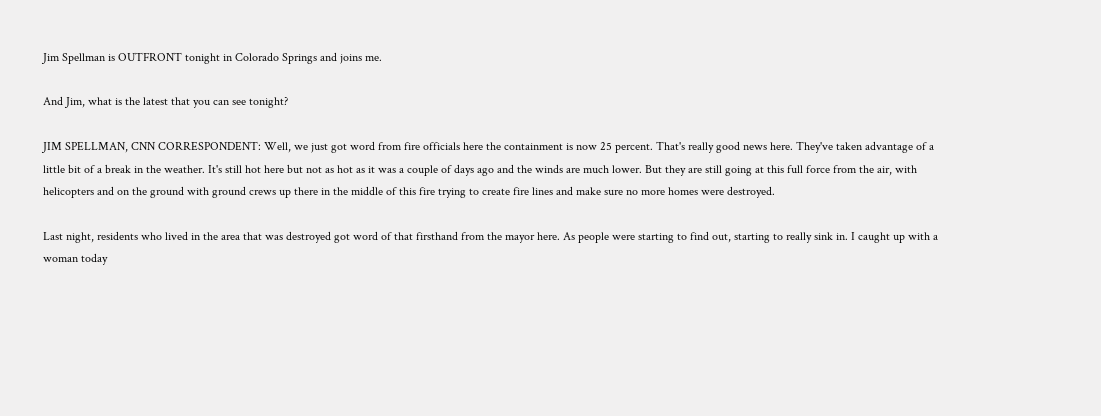Jim Spellman is OUTFRONT tonight in Colorado Springs and joins me.

And Jim, what is the latest that you can see tonight?

JIM SPELLMAN, CNN CORRESPONDENT: Well, we just got word from fire officials here the containment is now 25 percent. That's really good news here. They've taken advantage of a little bit of a break in the weather. It's still hot here but not as hot as it was a couple of days ago and the winds are much lower. But they are still going at this full force from the air, with helicopters and on the ground with ground crews up there in the middle of this fire trying to create fire lines and make sure no more homes were destroyed.

Last night, residents who lived in the area that was destroyed got word of that firsthand from the mayor here. As people were starting to find out, starting to really sink in. I caught up with a woman today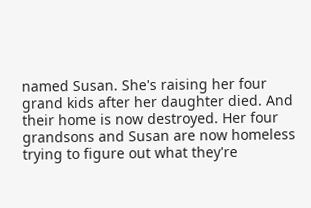named Susan. She's raising her four grand kids after her daughter died. And their home is now destroyed. Her four grandsons and Susan are now homeless trying to figure out what they're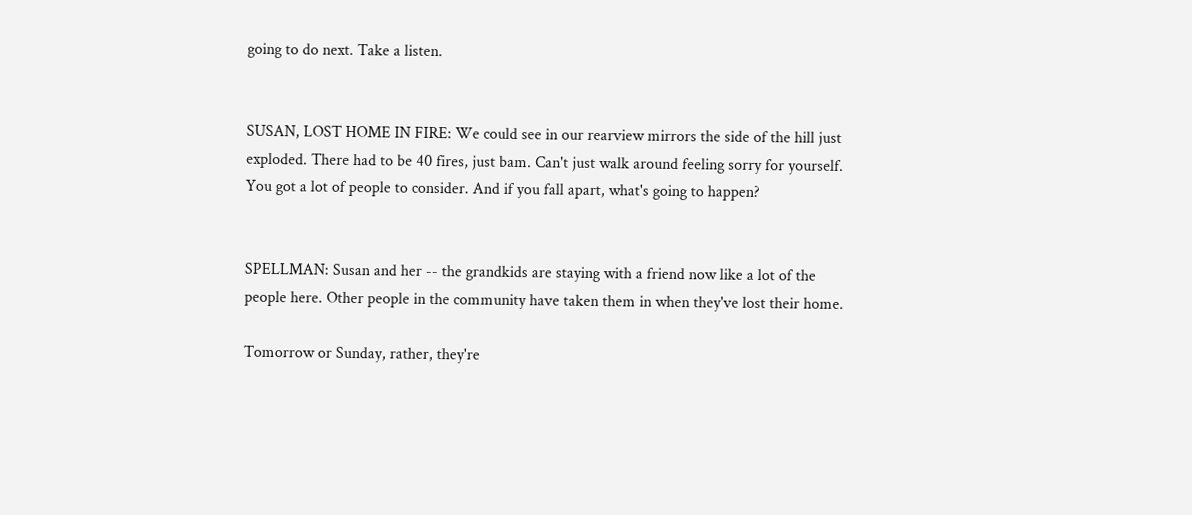going to do next. Take a listen.


SUSAN, LOST HOME IN FIRE: We could see in our rearview mirrors the side of the hill just exploded. There had to be 40 fires, just bam. Can't just walk around feeling sorry for yourself. You got a lot of people to consider. And if you fall apart, what's going to happen?


SPELLMAN: Susan and her -- the grandkids are staying with a friend now like a lot of the people here. Other people in the community have taken them in when they've lost their home.

Tomorrow or Sunday, rather, they're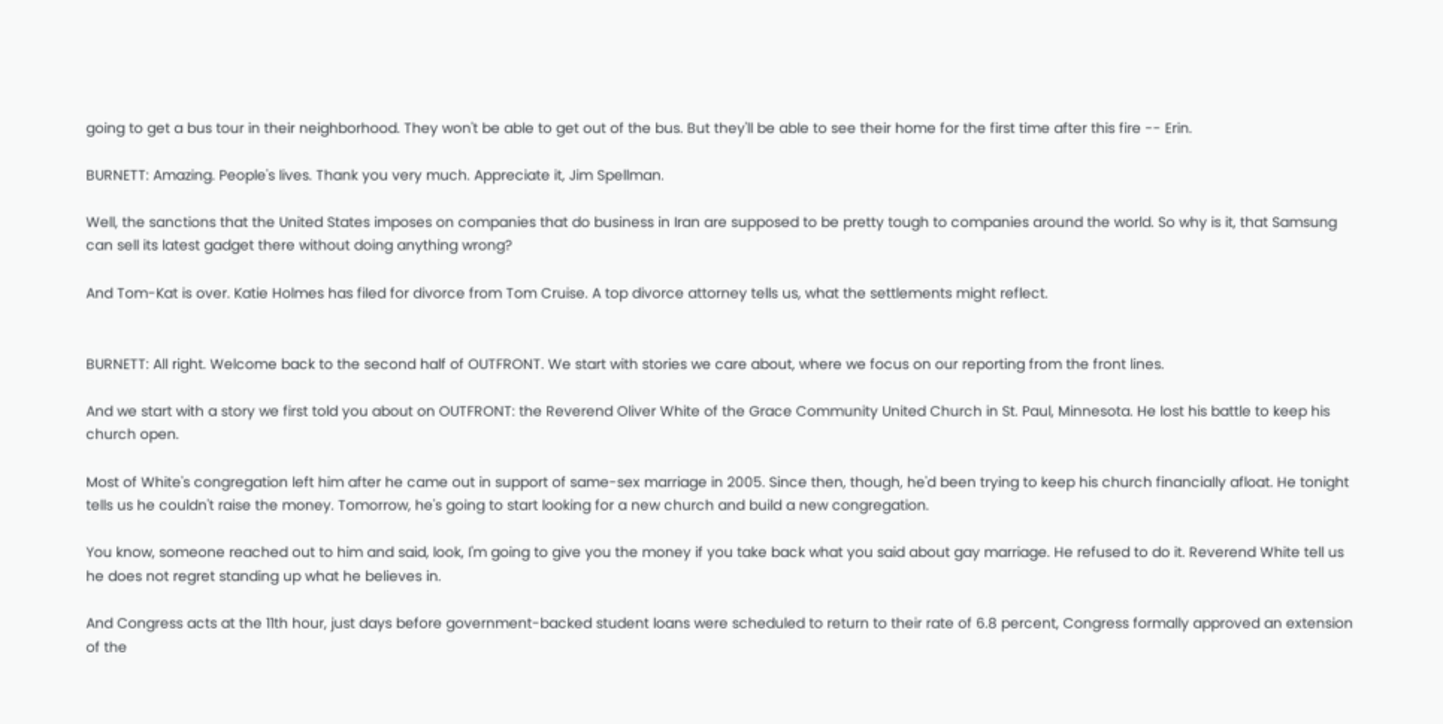going to get a bus tour in their neighborhood. They won't be able to get out of the bus. But they'll be able to see their home for the first time after this fire -- Erin.

BURNETT: Amazing. People's lives. Thank you very much. Appreciate it, Jim Spellman.

Well, the sanctions that the United States imposes on companies that do business in Iran are supposed to be pretty tough to companies around the world. So why is it, that Samsung can sell its latest gadget there without doing anything wrong?

And Tom-Kat is over. Katie Holmes has filed for divorce from Tom Cruise. A top divorce attorney tells us, what the settlements might reflect.


BURNETT: All right. Welcome back to the second half of OUTFRONT. We start with stories we care about, where we focus on our reporting from the front lines.

And we start with a story we first told you about on OUTFRONT: the Reverend Oliver White of the Grace Community United Church in St. Paul, Minnesota. He lost his battle to keep his church open.

Most of White's congregation left him after he came out in support of same-sex marriage in 2005. Since then, though, he'd been trying to keep his church financially afloat. He tonight tells us he couldn't raise the money. Tomorrow, he's going to start looking for a new church and build a new congregation.

You know, someone reached out to him and said, look, I'm going to give you the money if you take back what you said about gay marriage. He refused to do it. Reverend White tell us he does not regret standing up what he believes in.

And Congress acts at the 11th hour, just days before government-backed student loans were scheduled to return to their rate of 6.8 percent, Congress formally approved an extension of the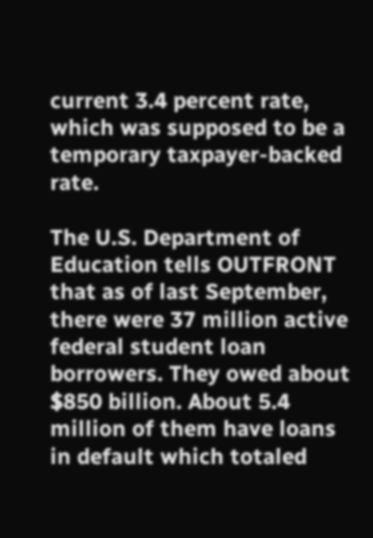current 3.4 percent rate, which was supposed to be a temporary taxpayer-backed rate.

The U.S. Department of Education tells OUTFRONT that as of last September, there were 37 million active federal student loan borrowers. They owed about $850 billion. About 5.4 million of them have loans in default which totaled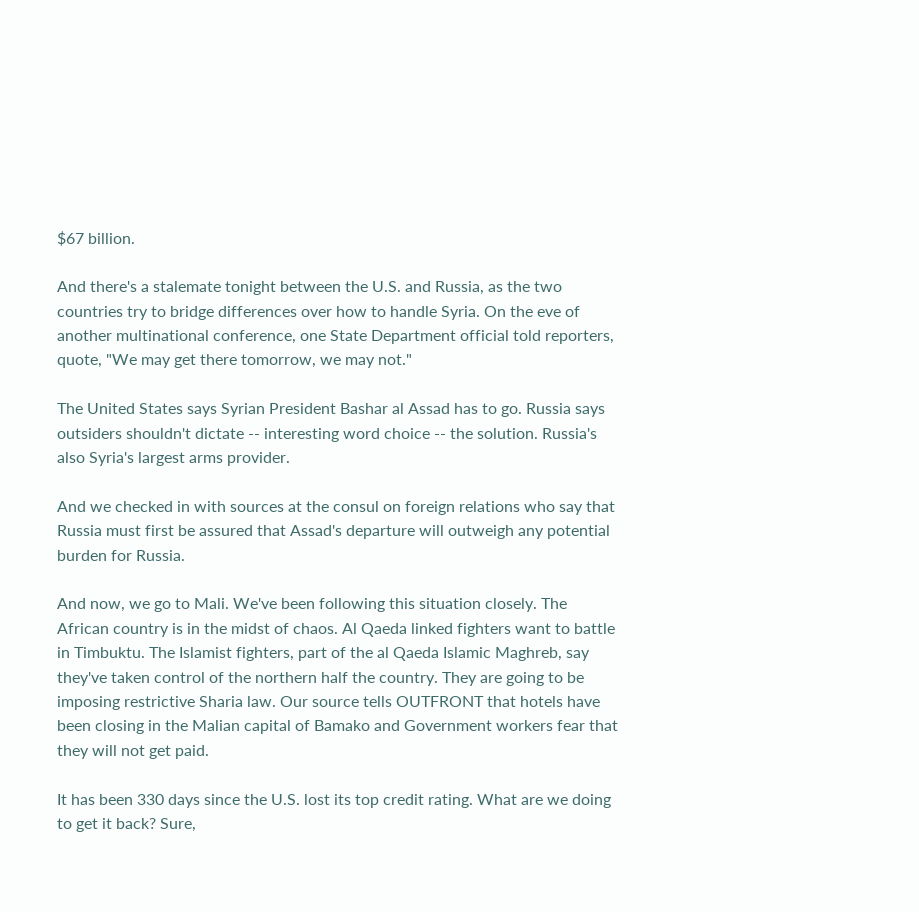$67 billion.

And there's a stalemate tonight between the U.S. and Russia, as the two countries try to bridge differences over how to handle Syria. On the eve of another multinational conference, one State Department official told reporters, quote, "We may get there tomorrow, we may not."

The United States says Syrian President Bashar al Assad has to go. Russia says outsiders shouldn't dictate -- interesting word choice -- the solution. Russia's also Syria's largest arms provider.

And we checked in with sources at the consul on foreign relations who say that Russia must first be assured that Assad's departure will outweigh any potential burden for Russia.

And now, we go to Mali. We've been following this situation closely. The African country is in the midst of chaos. Al Qaeda linked fighters want to battle in Timbuktu. The Islamist fighters, part of the al Qaeda Islamic Maghreb, say they've taken control of the northern half the country. They are going to be imposing restrictive Sharia law. Our source tells OUTFRONT that hotels have been closing in the Malian capital of Bamako and Government workers fear that they will not get paid.

It has been 330 days since the U.S. lost its top credit rating. What are we doing to get it back? Sure,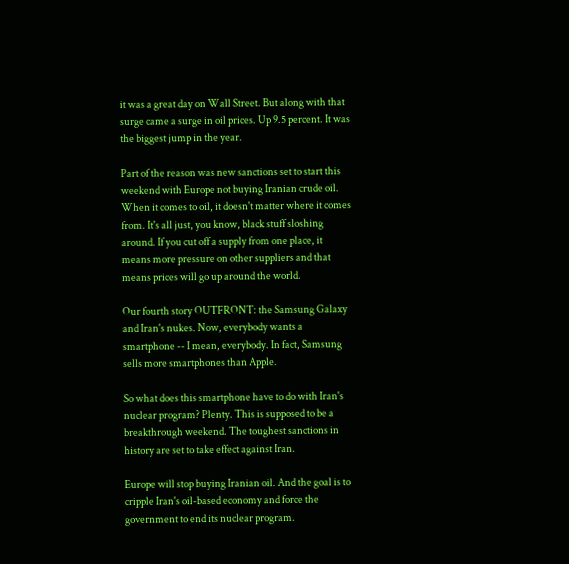it was a great day on Wall Street. But along with that surge came a surge in oil prices. Up 9.5 percent. It was the biggest jump in the year.

Part of the reason was new sanctions set to start this weekend with Europe not buying Iranian crude oil. When it comes to oil, it doesn't matter where it comes from. It's all just, you know, black stuff sloshing around. If you cut off a supply from one place, it means more pressure on other suppliers and that means prices will go up around the world.

Our fourth story OUTFRONT: the Samsung Galaxy and Iran's nukes. Now, everybody wants a smartphone -- I mean, everybody. In fact, Samsung sells more smartphones than Apple.

So what does this smartphone have to do with Iran's nuclear program? Plenty. This is supposed to be a breakthrough weekend. The toughest sanctions in history are set to take effect against Iran.

Europe will stop buying Iranian oil. And the goal is to cripple Iran's oil-based economy and force the government to end its nuclear program.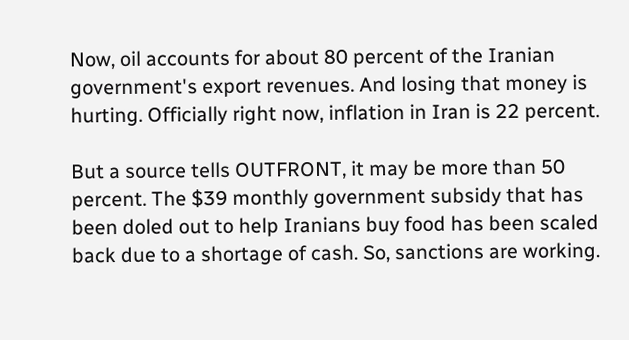Now, oil accounts for about 80 percent of the Iranian government's export revenues. And losing that money is hurting. Officially right now, inflation in Iran is 22 percent.

But a source tells OUTFRONT, it may be more than 50 percent. The $39 monthly government subsidy that has been doled out to help Iranians buy food has been scaled back due to a shortage of cash. So, sanctions are working.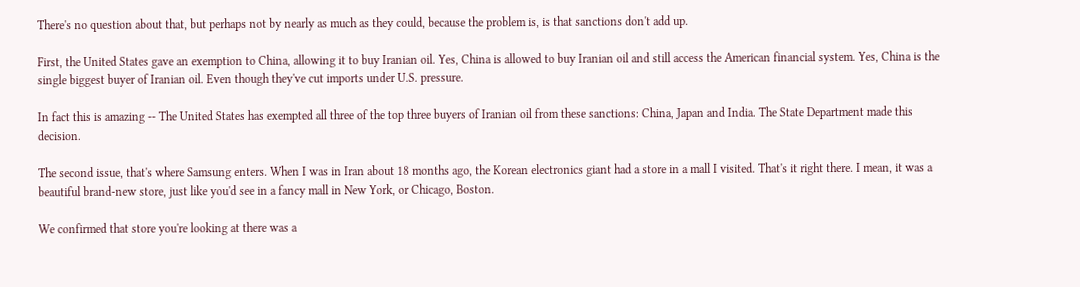There's no question about that, but perhaps not by nearly as much as they could, because the problem is, is that sanctions don't add up.

First, the United States gave an exemption to China, allowing it to buy Iranian oil. Yes, China is allowed to buy Iranian oil and still access the American financial system. Yes, China is the single biggest buyer of Iranian oil. Even though they've cut imports under U.S. pressure.

In fact this is amazing -- The United States has exempted all three of the top three buyers of Iranian oil from these sanctions: China, Japan and India. The State Department made this decision.

The second issue, that's where Samsung enters. When I was in Iran about 18 months ago, the Korean electronics giant had a store in a mall I visited. That's it right there. I mean, it was a beautiful brand-new store, just like you'd see in a fancy mall in New York, or Chicago, Boston.

We confirmed that store you're looking at there was a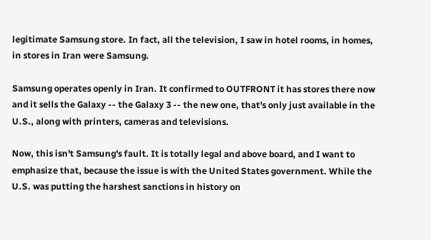legitimate Samsung store. In fact, all the television, I saw in hotel rooms, in homes, in stores in Iran were Samsung.

Samsung operates openly in Iran. It confirmed to OUTFRONT it has stores there now and it sells the Galaxy -- the Galaxy 3 -- the new one, that's only just available in the U.S., along with printers, cameras and televisions.

Now, this isn't Samsung's fault. It is totally legal and above board, and I want to emphasize that, because the issue is with the United States government. While the U.S. was putting the harshest sanctions in history on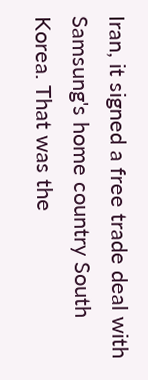Iran, it signed a free trade deal with Samsung's home country South Korea. That was the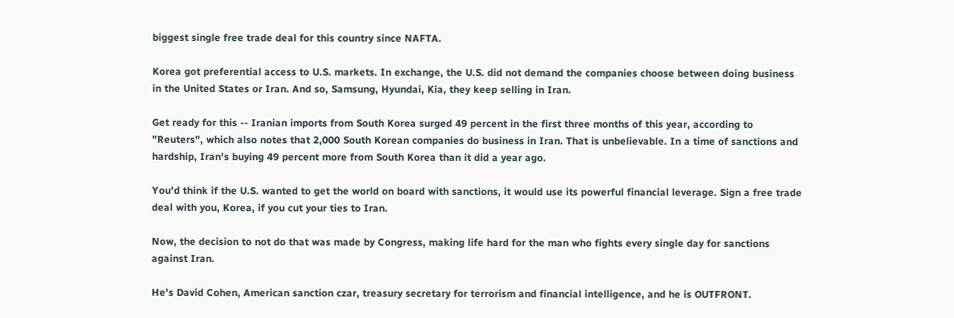biggest single free trade deal for this country since NAFTA.

Korea got preferential access to U.S. markets. In exchange, the U.S. did not demand the companies choose between doing business in the United States or Iran. And so, Samsung, Hyundai, Kia, they keep selling in Iran.

Get ready for this -- Iranian imports from South Korea surged 49 percent in the first three months of this year, according to "Reuters", which also notes that 2,000 South Korean companies do business in Iran. That is unbelievable. In a time of sanctions and hardship, Iran's buying 49 percent more from South Korea than it did a year ago.

You'd think if the U.S. wanted to get the world on board with sanctions, it would use its powerful financial leverage. Sign a free trade deal with you, Korea, if you cut your ties to Iran.

Now, the decision to not do that was made by Congress, making life hard for the man who fights every single day for sanctions against Iran.

He's David Cohen, American sanction czar, treasury secretary for terrorism and financial intelligence, and he is OUTFRONT.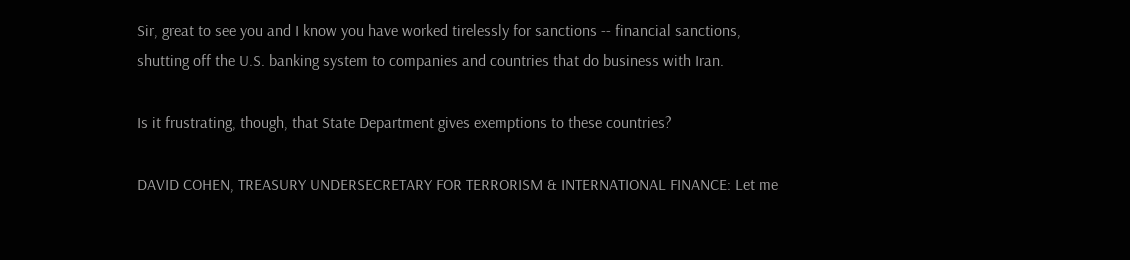Sir, great to see you and I know you have worked tirelessly for sanctions -- financial sanctions, shutting off the U.S. banking system to companies and countries that do business with Iran.

Is it frustrating, though, that State Department gives exemptions to these countries?

DAVID COHEN, TREASURY UNDERSECRETARY FOR TERRORISM & INTERNATIONAL FINANCE: Let me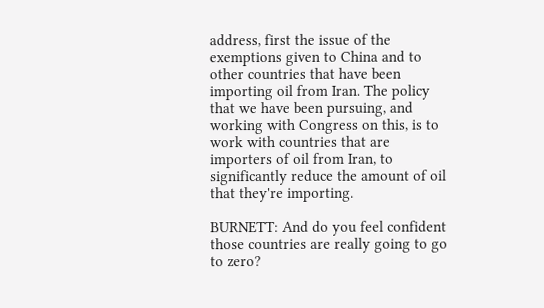address, first the issue of the exemptions given to China and to other countries that have been importing oil from Iran. The policy that we have been pursuing, and working with Congress on this, is to work with countries that are importers of oil from Iran, to significantly reduce the amount of oil that they're importing.

BURNETT: And do you feel confident those countries are really going to go to zero?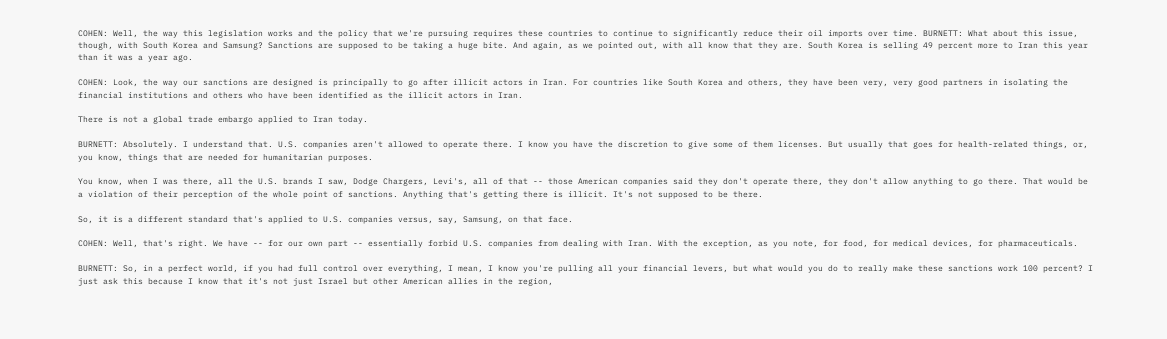COHEN: Well, the way this legislation works and the policy that we're pursuing requires these countries to continue to significantly reduce their oil imports over time. BURNETT: What about this issue, though, with South Korea and Samsung? Sanctions are supposed to be taking a huge bite. And again, as we pointed out, with all know that they are. South Korea is selling 49 percent more to Iran this year than it was a year ago.

COHEN: Look, the way our sanctions are designed is principally to go after illicit actors in Iran. For countries like South Korea and others, they have been very, very good partners in isolating the financial institutions and others who have been identified as the illicit actors in Iran.

There is not a global trade embargo applied to Iran today.

BURNETT: Absolutely. I understand that. U.S. companies aren't allowed to operate there. I know you have the discretion to give some of them licenses. But usually that goes for health-related things, or, you know, things that are needed for humanitarian purposes.

You know, when I was there, all the U.S. brands I saw, Dodge Chargers, Levi's, all of that -- those American companies said they don't operate there, they don't allow anything to go there. That would be a violation of their perception of the whole point of sanctions. Anything that's getting there is illicit. It's not supposed to be there.

So, it is a different standard that's applied to U.S. companies versus, say, Samsung, on that face.

COHEN: Well, that's right. We have -- for our own part -- essentially forbid U.S. companies from dealing with Iran. With the exception, as you note, for food, for medical devices, for pharmaceuticals.

BURNETT: So, in a perfect world, if you had full control over everything, I mean, I know you're pulling all your financial levers, but what would you do to really make these sanctions work 100 percent? I just ask this because I know that it's not just Israel but other American allies in the region,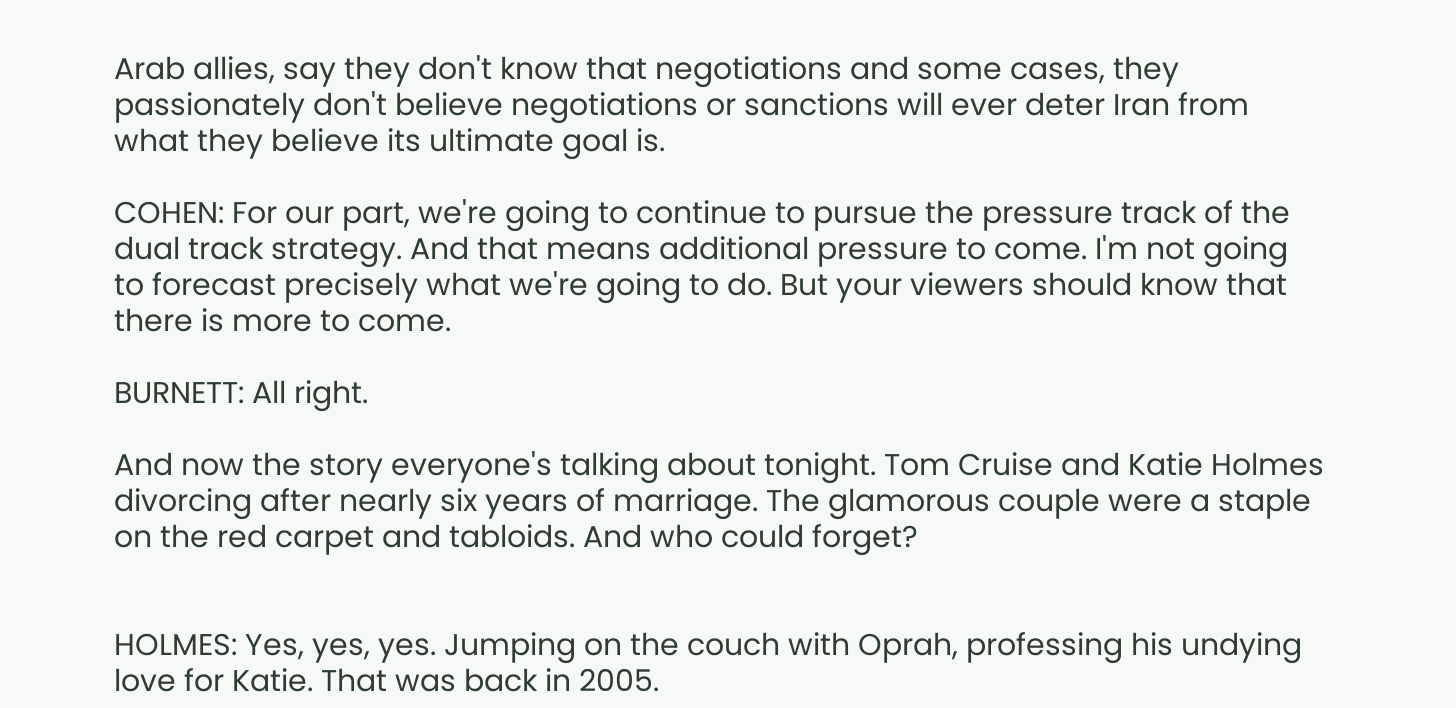Arab allies, say they don't know that negotiations and some cases, they passionately don't believe negotiations or sanctions will ever deter Iran from what they believe its ultimate goal is.

COHEN: For our part, we're going to continue to pursue the pressure track of the dual track strategy. And that means additional pressure to come. I'm not going to forecast precisely what we're going to do. But your viewers should know that there is more to come.

BURNETT: All right.

And now the story everyone's talking about tonight. Tom Cruise and Katie Holmes divorcing after nearly six years of marriage. The glamorous couple were a staple on the red carpet and tabloids. And who could forget?


HOLMES: Yes, yes, yes. Jumping on the couch with Oprah, professing his undying love for Katie. That was back in 2005.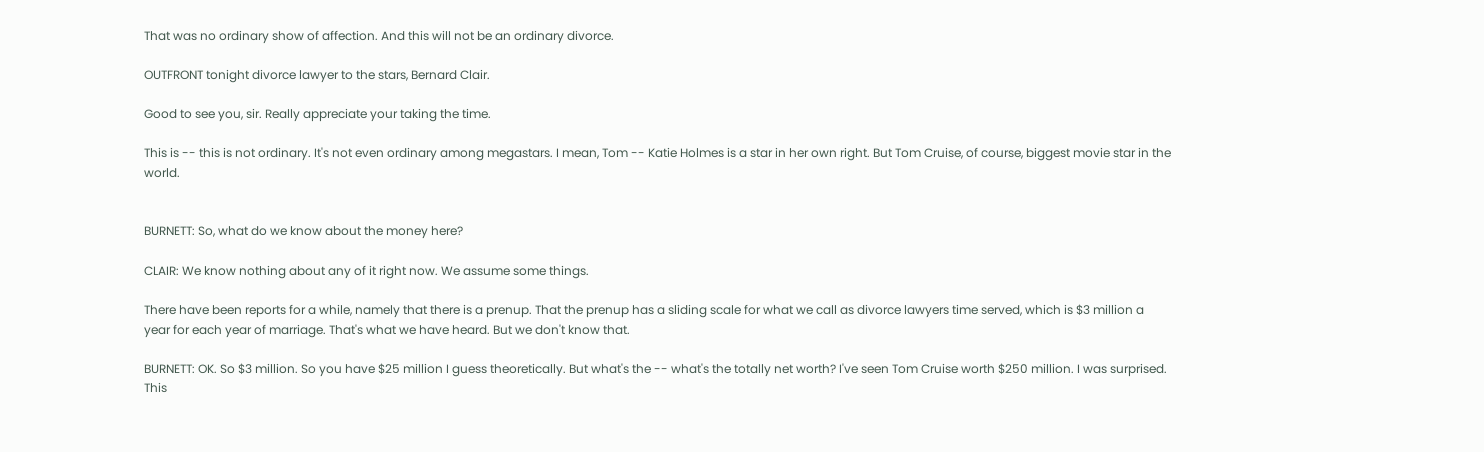That was no ordinary show of affection. And this will not be an ordinary divorce.

OUTFRONT tonight divorce lawyer to the stars, Bernard Clair.

Good to see you, sir. Really appreciate your taking the time.

This is -- this is not ordinary. It's not even ordinary among megastars. I mean, Tom -- Katie Holmes is a star in her own right. But Tom Cruise, of course, biggest movie star in the world.


BURNETT: So, what do we know about the money here?

CLAIR: We know nothing about any of it right now. We assume some things.

There have been reports for a while, namely that there is a prenup. That the prenup has a sliding scale for what we call as divorce lawyers time served, which is $3 million a year for each year of marriage. That's what we have heard. But we don't know that.

BURNETT: OK. So $3 million. So you have $25 million I guess theoretically. But what's the -- what's the totally net worth? I've seen Tom Cruise worth $250 million. I was surprised. This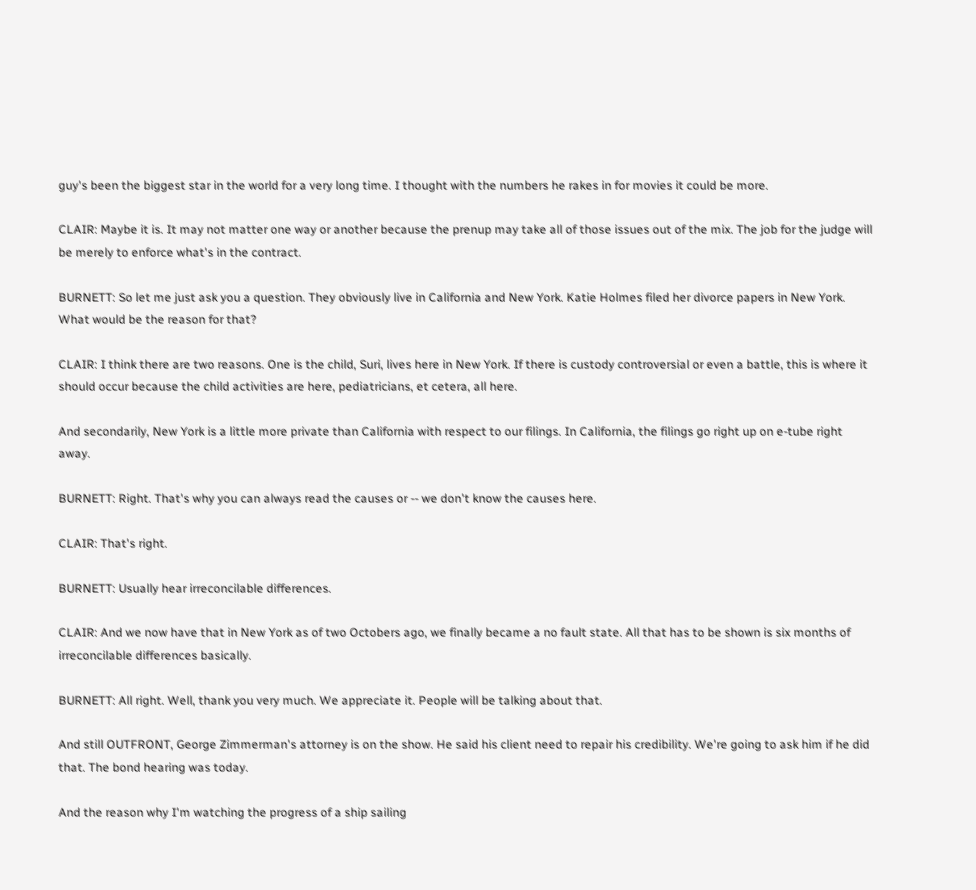guy's been the biggest star in the world for a very long time. I thought with the numbers he rakes in for movies it could be more.

CLAIR: Maybe it is. It may not matter one way or another because the prenup may take all of those issues out of the mix. The job for the judge will be merely to enforce what's in the contract.

BURNETT: So let me just ask you a question. They obviously live in California and New York. Katie Holmes filed her divorce papers in New York. What would be the reason for that?

CLAIR: I think there are two reasons. One is the child, Suri, lives here in New York. If there is custody controversial or even a battle, this is where it should occur because the child activities are here, pediatricians, et cetera, all here.

And secondarily, New York is a little more private than California with respect to our filings. In California, the filings go right up on e-tube right away.

BURNETT: Right. That's why you can always read the causes or -- we don't know the causes here.

CLAIR: That's right.

BURNETT: Usually hear irreconcilable differences.

CLAIR: And we now have that in New York as of two Octobers ago, we finally became a no fault state. All that has to be shown is six months of irreconcilable differences basically.

BURNETT: All right. Well, thank you very much. We appreciate it. People will be talking about that.

And still OUTFRONT, George Zimmerman's attorney is on the show. He said his client need to repair his credibility. We're going to ask him if he did that. The bond hearing was today.

And the reason why I'm watching the progress of a ship sailing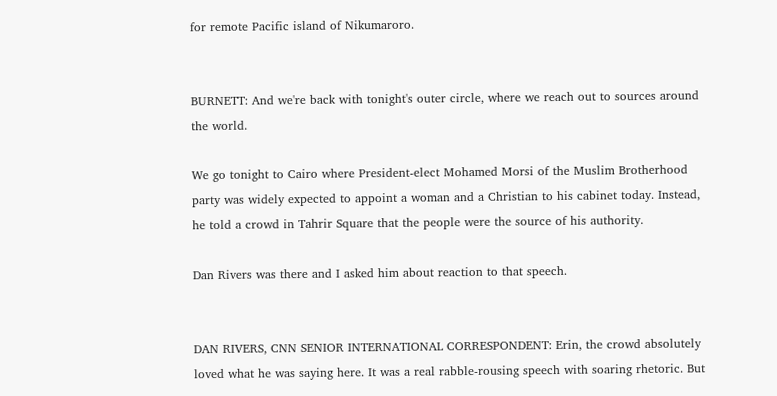for remote Pacific island of Nikumaroro.


BURNETT: And we're back with tonight's outer circle, where we reach out to sources around the world.

We go tonight to Cairo where President-elect Mohamed Morsi of the Muslim Brotherhood party was widely expected to appoint a woman and a Christian to his cabinet today. Instead, he told a crowd in Tahrir Square that the people were the source of his authority.

Dan Rivers was there and I asked him about reaction to that speech.


DAN RIVERS, CNN SENIOR INTERNATIONAL CORRESPONDENT: Erin, the crowd absolutely loved what he was saying here. It was a real rabble-rousing speech with soaring rhetoric. But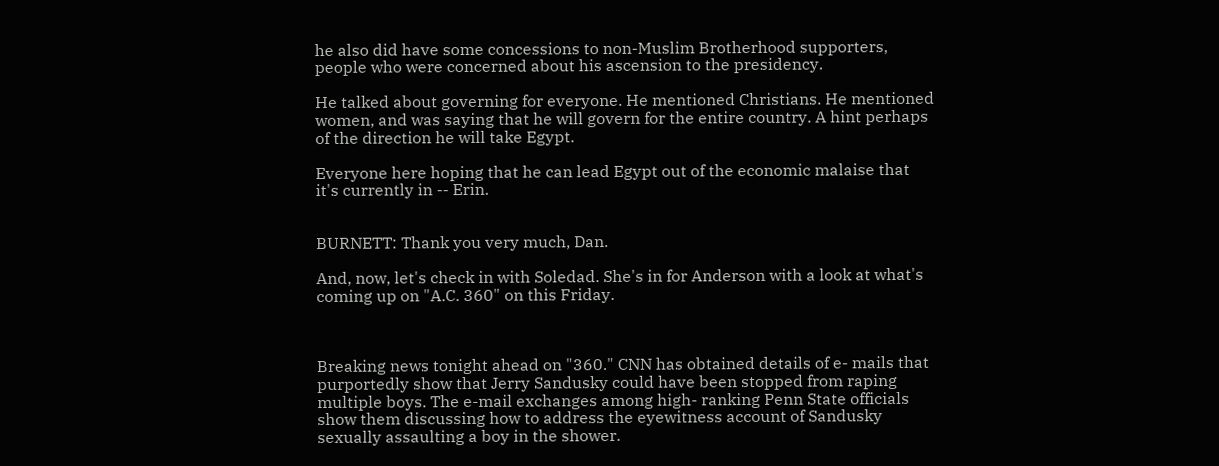he also did have some concessions to non-Muslim Brotherhood supporters, people who were concerned about his ascension to the presidency.

He talked about governing for everyone. He mentioned Christians. He mentioned women, and was saying that he will govern for the entire country. A hint perhaps of the direction he will take Egypt.

Everyone here hoping that he can lead Egypt out of the economic malaise that it's currently in -- Erin.


BURNETT: Thank you very much, Dan.

And, now, let's check in with Soledad. She's in for Anderson with a look at what's coming up on "A.C. 360" on this Friday.



Breaking news tonight ahead on "360." CNN has obtained details of e- mails that purportedly show that Jerry Sandusky could have been stopped from raping multiple boys. The e-mail exchanges among high- ranking Penn State officials show them discussing how to address the eyewitness account of Sandusky sexually assaulting a boy in the shower.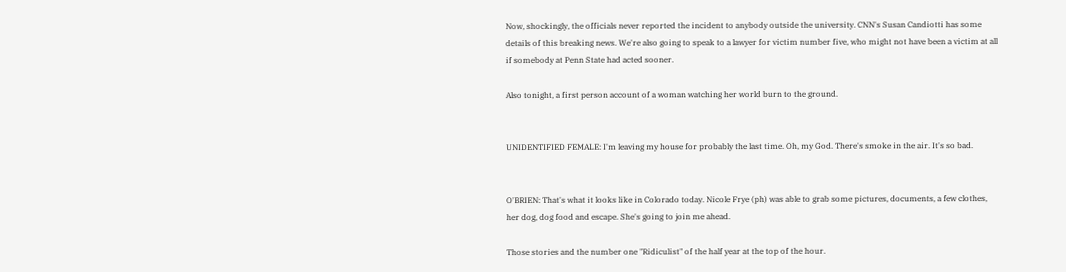Now, shockingly, the officials never reported the incident to anybody outside the university. CNN's Susan Candiotti has some details of this breaking news. We're also going to speak to a lawyer for victim number five, who might not have been a victim at all if somebody at Penn State had acted sooner.

Also tonight, a first person account of a woman watching her world burn to the ground.


UNIDENTIFIED FEMALE: I'm leaving my house for probably the last time. Oh, my God. There's smoke in the air. It's so bad.


O'BRIEN: That's what it looks like in Colorado today. Nicole Frye (ph) was able to grab some pictures, documents, a few clothes, her dog, dog food and escape. She's going to join me ahead.

Those stories and the number one "Ridiculist" of the half year at the top of the hour.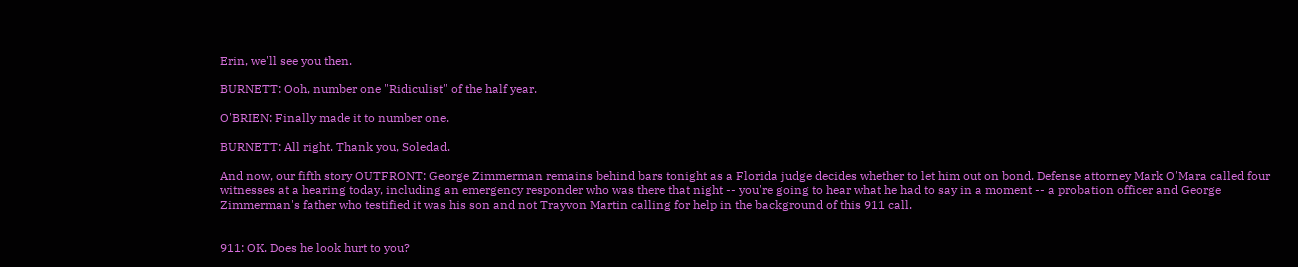Erin, we'll see you then.

BURNETT: Ooh, number one "Ridiculist" of the half year.

O'BRIEN: Finally made it to number one.

BURNETT: All right. Thank you, Soledad.

And now, our fifth story OUTFRONT: George Zimmerman remains behind bars tonight as a Florida judge decides whether to let him out on bond. Defense attorney Mark O'Mara called four witnesses at a hearing today, including an emergency responder who was there that night -- you're going to hear what he had to say in a moment -- a probation officer and George Zimmerman's father who testified it was his son and not Trayvon Martin calling for help in the background of this 911 call.


911: OK. Does he look hurt to you?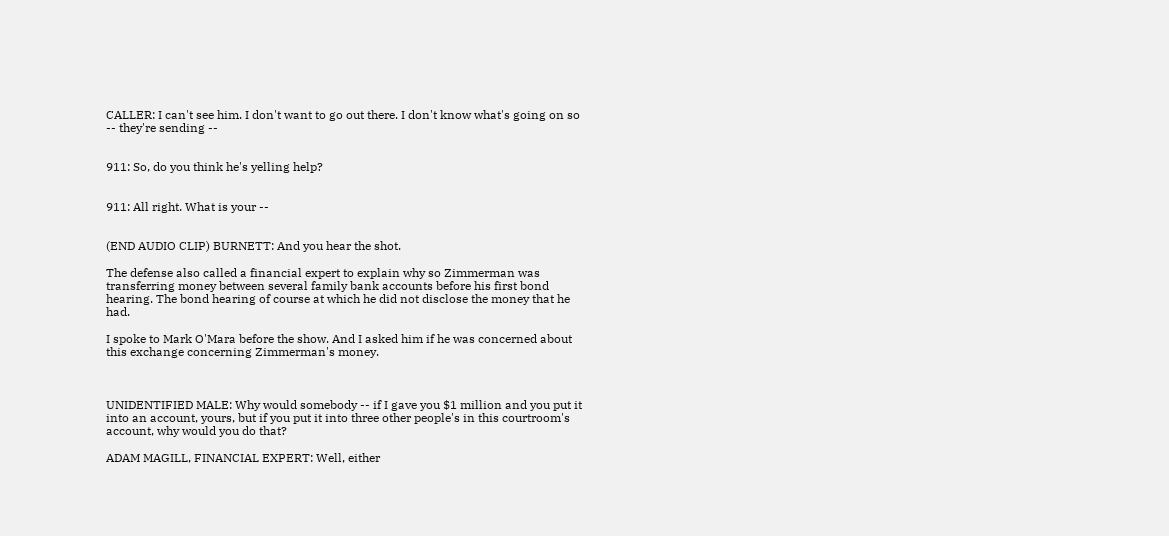CALLER: I can't see him. I don't want to go out there. I don't know what's going on so -- they're sending --


911: So, do you think he's yelling help?


911: All right. What is your --


(END AUDIO CLIP) BURNETT: And you hear the shot.

The defense also called a financial expert to explain why so Zimmerman was transferring money between several family bank accounts before his first bond hearing. The bond hearing of course at which he did not disclose the money that he had.

I spoke to Mark O'Mara before the show. And I asked him if he was concerned about this exchange concerning Zimmerman's money.



UNIDENTIFIED MALE: Why would somebody -- if I gave you $1 million and you put it into an account, yours, but if you put it into three other people's in this courtroom's account, why would you do that?

ADAM MAGILL, FINANCIAL EXPERT: Well, either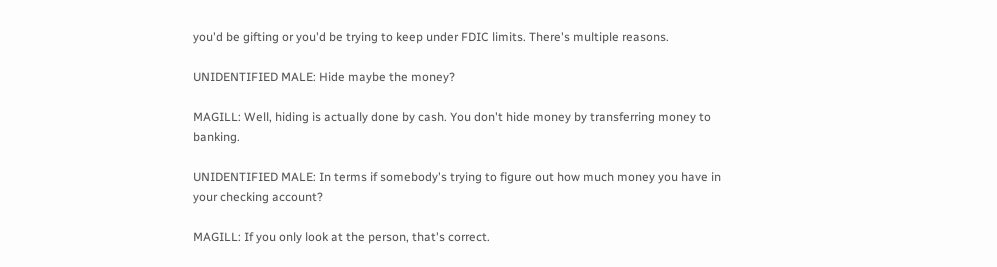you'd be gifting or you'd be trying to keep under FDIC limits. There's multiple reasons.

UNIDENTIFIED MALE: Hide maybe the money?

MAGILL: Well, hiding is actually done by cash. You don't hide money by transferring money to banking.

UNIDENTIFIED MALE: In terms if somebody's trying to figure out how much money you have in your checking account?

MAGILL: If you only look at the person, that's correct.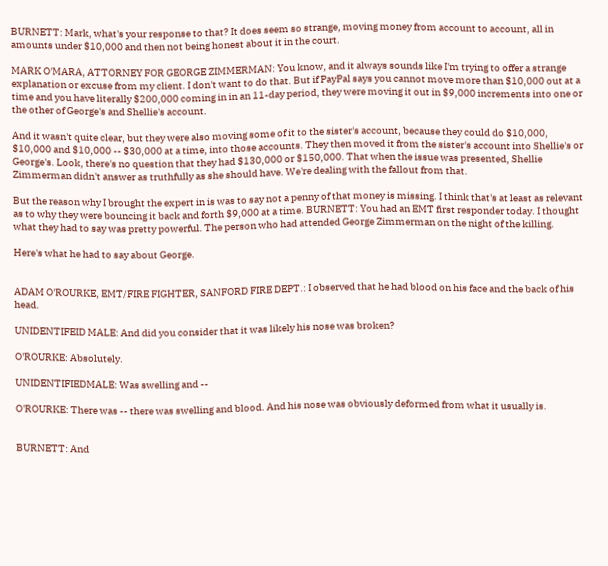BURNETT: Mark, what's your response to that? It does seem so strange, moving money from account to account, all in amounts under $10,000 and then not being honest about it in the court.

MARK O'MARA, ATTORNEY FOR GEORGE ZIMMERMAN: You know, and it always sounds like I'm trying to offer a strange explanation or excuse from my client. I don't want to do that. But if PayPal says you cannot move more than $10,000 out at a time and you have literally $200,000 coming in in an 11-day period, they were moving it out in $9,000 increments into one or the other of George's and Shellie's account.

And it wasn't quite clear, but they were also moving some of it to the sister's account, because they could do $10,000, $10,000 and $10,000 -- $30,000 at a time, into those accounts. They then moved it from the sister's account into Shellie's or George's. Look, there's no question that they had $130,000 or $150,000. That when the issue was presented, Shellie Zimmerman didn't answer as truthfully as she should have. We're dealing with the fallout from that.

But the reason why I brought the expert in is was to say not a penny of that money is missing. I think that's at least as relevant as to why they were bouncing it back and forth $9,000 at a time. BURNETT: You had an EMT first responder today. I thought what they had to say was pretty powerful. The person who had attended George Zimmerman on the night of the killing.

Here's what he had to say about George.


ADAM O'ROURKE, EMT/FIRE FIGHTER, SANFORD FIRE DEPT.: I observed that he had blood on his face and the back of his head.

UNIDENTIFEID MALE: And did you consider that it was likely his nose was broken?

O'ROURKE: Absolutely.

UNIDENTIFIEDMALE: Was swelling and --

O'ROURKE: There was -- there was swelling and blood. And his nose was obviously deformed from what it usually is.


BURNETT: And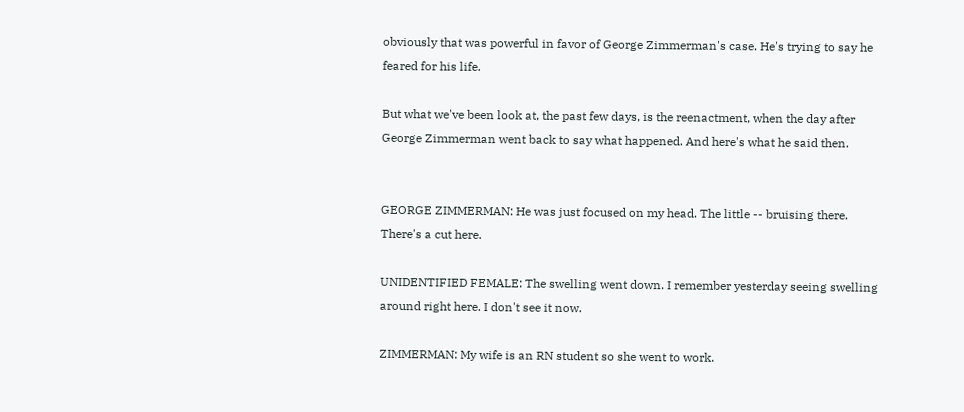obviously that was powerful in favor of George Zimmerman's case. He's trying to say he feared for his life.

But what we've been look at, the past few days, is the reenactment, when the day after George Zimmerman went back to say what happened. And here's what he said then.


GEORGE ZIMMERMAN: He was just focused on my head. The little -- bruising there. There's a cut here.

UNIDENTIFIED FEMALE: The swelling went down. I remember yesterday seeing swelling around right here. I don't see it now.

ZIMMERMAN: My wife is an RN student so she went to work.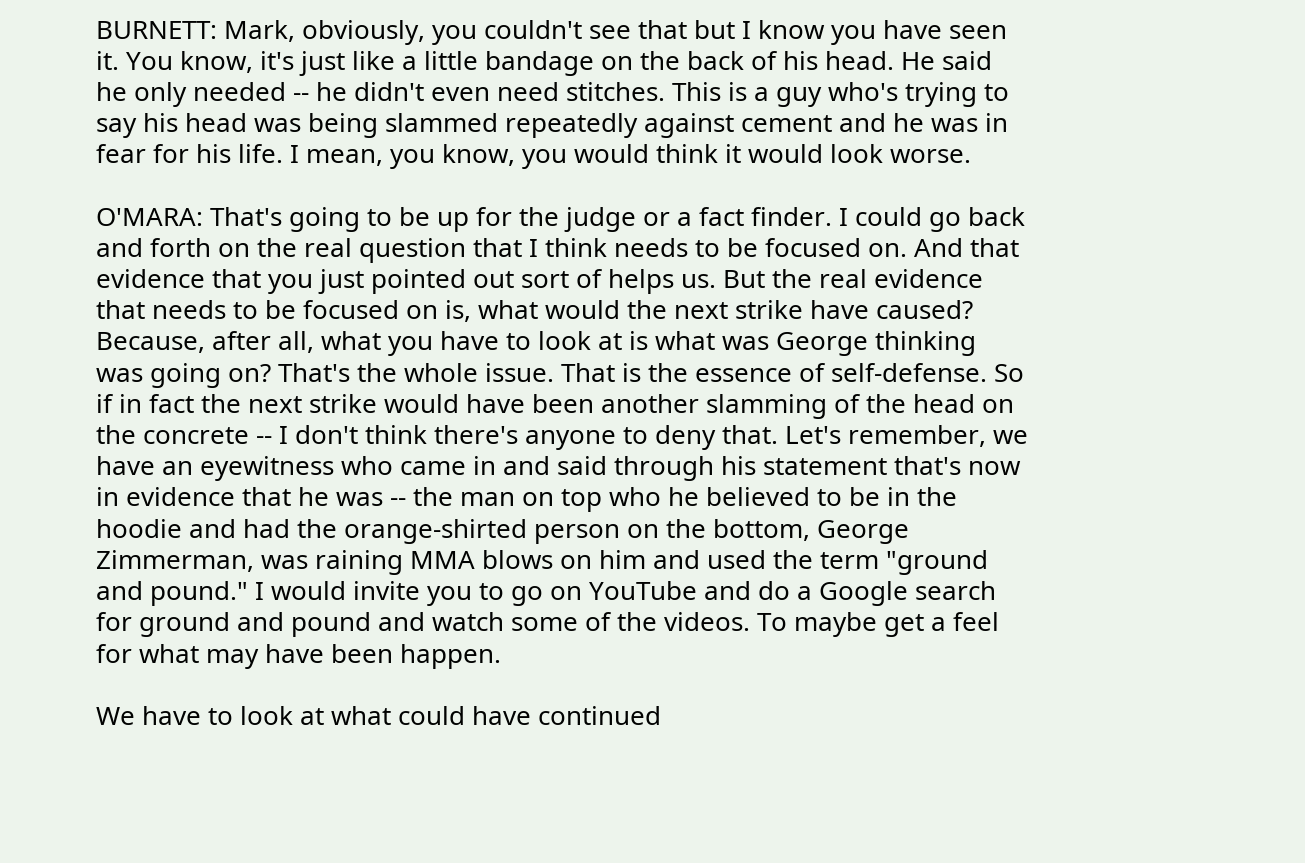BURNETT: Mark, obviously, you couldn't see that but I know you have seen it. You know, it's just like a little bandage on the back of his head. He said he only needed -- he didn't even need stitches. This is a guy who's trying to say his head was being slammed repeatedly against cement and he was in fear for his life. I mean, you know, you would think it would look worse.

O'MARA: That's going to be up for the judge or a fact finder. I could go back and forth on the real question that I think needs to be focused on. And that evidence that you just pointed out sort of helps us. But the real evidence that needs to be focused on is, what would the next strike have caused? Because, after all, what you have to look at is what was George thinking was going on? That's the whole issue. That is the essence of self-defense. So if in fact the next strike would have been another slamming of the head on the concrete -- I don't think there's anyone to deny that. Let's remember, we have an eyewitness who came in and said through his statement that's now in evidence that he was -- the man on top who he believed to be in the hoodie and had the orange-shirted person on the bottom, George Zimmerman, was raining MMA blows on him and used the term "ground and pound." I would invite you to go on YouTube and do a Google search for ground and pound and watch some of the videos. To maybe get a feel for what may have been happen.

We have to look at what could have continued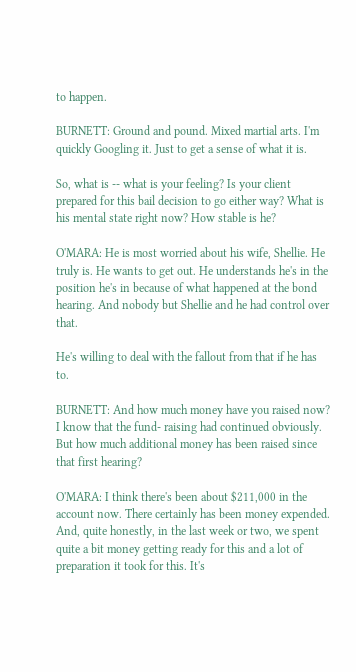to happen.

BURNETT: Ground and pound. Mixed martial arts. I'm quickly Googling it. Just to get a sense of what it is.

So, what is -- what is your feeling? Is your client prepared for this bail decision to go either way? What is his mental state right now? How stable is he?

O'MARA: He is most worried about his wife, Shellie. He truly is. He wants to get out. He understands he's in the position he's in because of what happened at the bond hearing. And nobody but Shellie and he had control over that.

He's willing to deal with the fallout from that if he has to.

BURNETT: And how much money have you raised now? I know that the fund- raising had continued obviously. But how much additional money has been raised since that first hearing?

O'MARA: I think there's been about $211,000 in the account now. There certainly has been money expended. And, quite honestly, in the last week or two, we spent quite a bit money getting ready for this and a lot of preparation it took for this. It's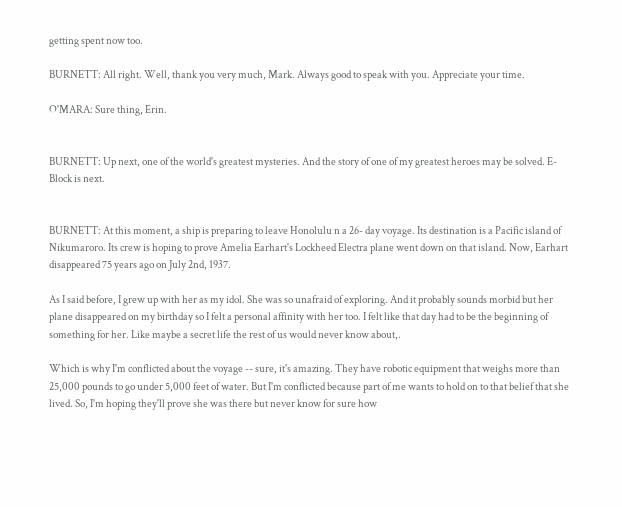getting spent now too.

BURNETT: All right. Well, thank you very much, Mark. Always good to speak with you. Appreciate your time.

O'MARA: Sure thing, Erin.


BURNETT: Up next, one of the world's greatest mysteries. And the story of one of my greatest heroes may be solved. E-Block is next.


BURNETT: At this moment, a ship is preparing to leave Honolulu n a 26- day voyage. Its destination is a Pacific island of Nikumaroro. Its crew is hoping to prove Amelia Earhart's Lockheed Electra plane went down on that island. Now, Earhart disappeared 75 years ago on July 2nd, 1937.

As I said before, I grew up with her as my idol. She was so unafraid of exploring. And it probably sounds morbid but her plane disappeared on my birthday so I felt a personal affinity with her too. I felt like that day had to be the beginning of something for her. Like maybe a secret life the rest of us would never know about,.

Which is why I'm conflicted about the voyage -- sure, it's amazing. They have robotic equipment that weighs more than 25,000 pounds to go under 5,000 feet of water. But I'm conflicted because part of me wants to hold on to that belief that she lived. So, I'm hoping they'll prove she was there but never know for sure how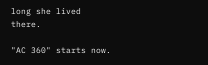long she lived there.

"AC 360" starts now.